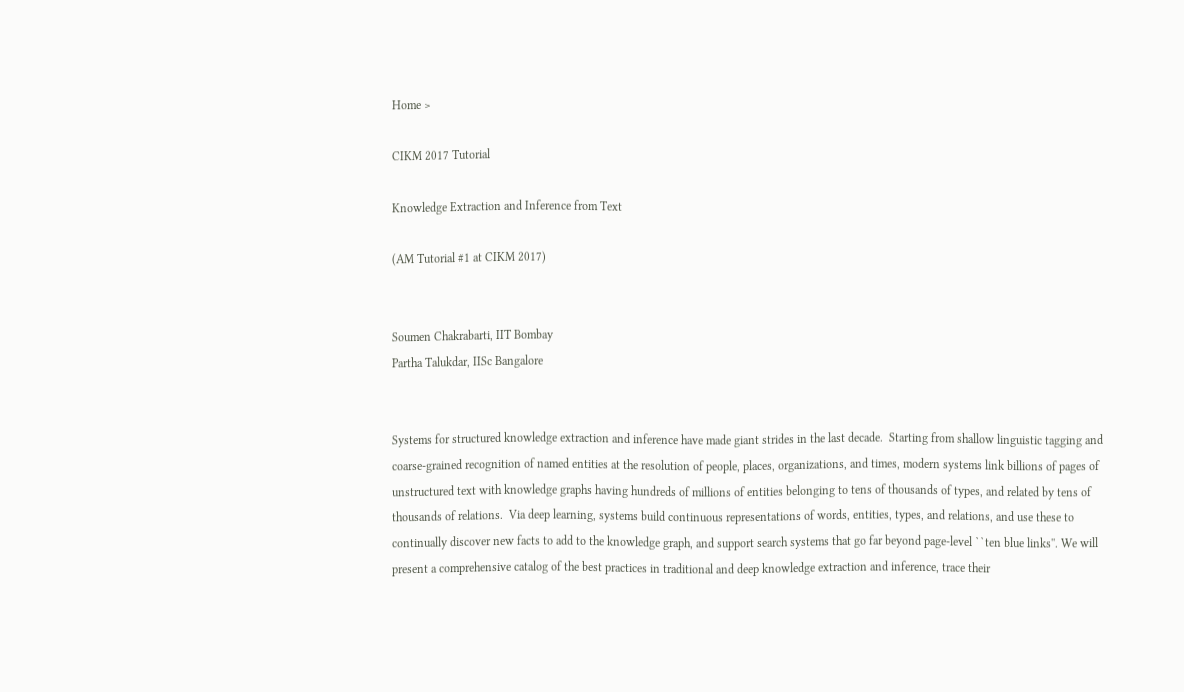Home >

CIKM 2017 Tutorial

Knowledge Extraction and Inference from Text

(AM Tutorial #1 at CIKM 2017)


Soumen Chakrabarti, IIT Bombay
Partha Talukdar, IISc Bangalore


Systems for structured knowledge extraction and inference have made giant strides in the last decade.  Starting from shallow linguistic tagging and coarse-grained recognition of named entities at the resolution of people, places, organizations, and times, modern systems link billions of pages of unstructured text with knowledge graphs having hundreds of millions of entities belonging to tens of thousands of types, and related by tens of thousands of relations.  Via deep learning, systems build continuous representations of words, entities, types, and relations, and use these to continually discover new facts to add to the knowledge graph, and support search systems that go far beyond page-level ``ten blue links''. We will present a comprehensive catalog of the best practices in traditional and deep knowledge extraction and inference, trace their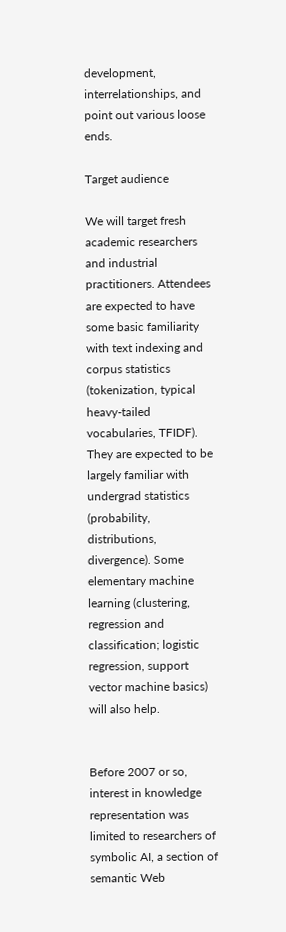development, interrelationships, and point out various loose ends.

Target audience

We will target fresh academic researchers and industrial practitioners. Attendees are expected to have some basic familiarity with text indexing and corpus statistics (tokenization, typical heavy-tailed vocabularies, TFIDF).  They are expected to be largely familiar with undergrad statistics (probability, distributions, divergence). Some elementary machine learning (clustering, regression and classification; logistic regression, support vector machine basics) will also help.


Before 2007 or so, interest in knowledge representation was limited to researchers of symbolic AI, a section of semantic Web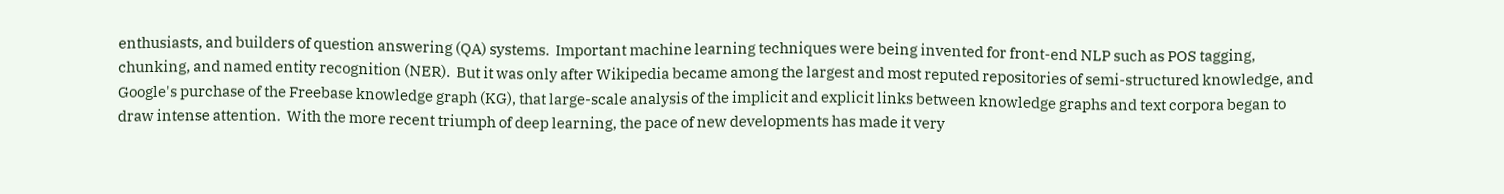enthusiasts, and builders of question answering (QA) systems.  Important machine learning techniques were being invented for front-end NLP such as POS tagging, chunking, and named entity recognition (NER).  But it was only after Wikipedia became among the largest and most reputed repositories of semi-structured knowledge, and Google's purchase of the Freebase knowledge graph (KG), that large-scale analysis of the implicit and explicit links between knowledge graphs and text corpora began to draw intense attention.  With the more recent triumph of deep learning, the pace of new developments has made it very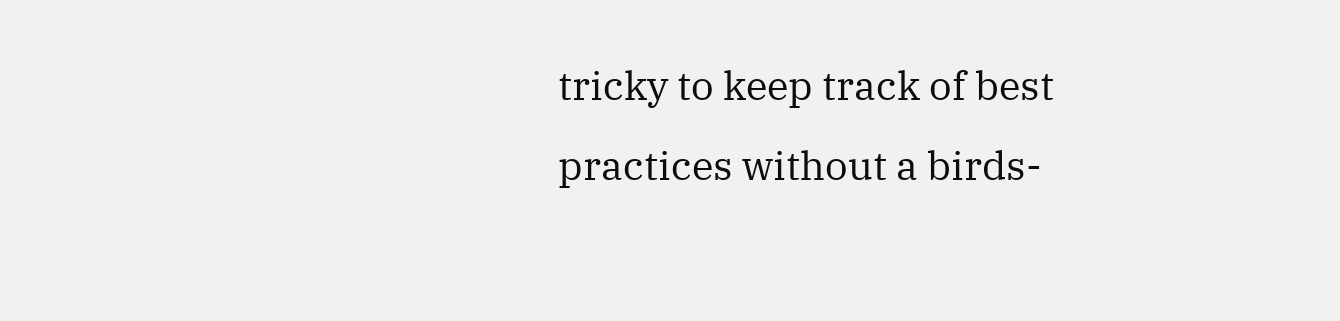tricky to keep track of best practices without a birds-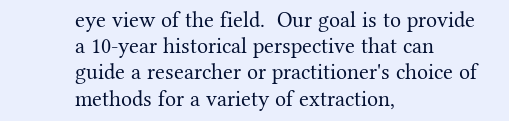eye view of the field.  Our goal is to provide a 10-year historical perspective that can guide a researcher or practitioner's choice of methods for a variety of extraction,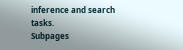inference and search tasks.
Subpages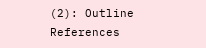(2): Outline References